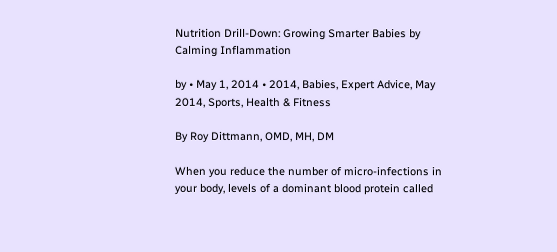Nutrition Drill-Down: Growing Smarter Babies by Calming Inflammation

by • May 1, 2014 • 2014, Babies, Expert Advice, May 2014, Sports, Health & Fitness

By Roy Dittmann, OMD, MH, DM

When you reduce the number of micro-infections in your body, levels of a dominant blood protein called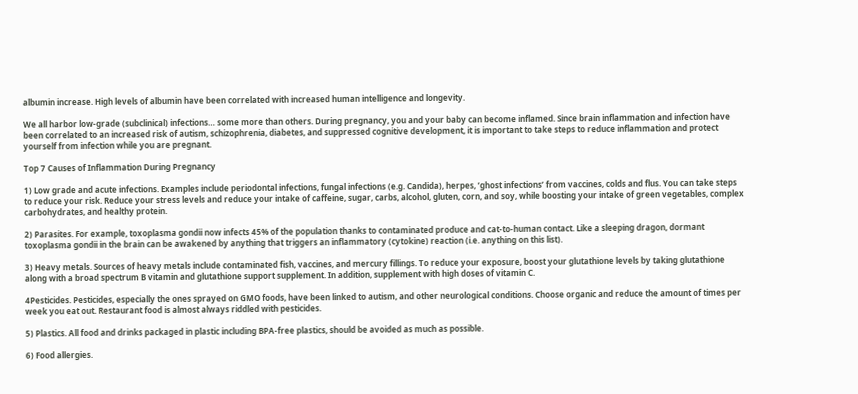albumin increase. High levels of albumin have been correlated with increased human intelligence and longevity.

We all harbor low-grade (subclinical) infections… some more than others. During pregnancy, you and your baby can become inflamed. Since brain inflammation and infection have been correlated to an increased risk of autism, schizophrenia, diabetes, and suppressed cognitive development, it is important to take steps to reduce inflammation and protect yourself from infection while you are pregnant.

Top 7 Causes of Inflammation During Pregnancy

1) Low grade and acute infections. Examples include periodontal infections, fungal infections (e.g. Candida), herpes, ’ghost infections’ from vaccines, colds and flus. You can take steps to reduce your risk. Reduce your stress levels and reduce your intake of caffeine, sugar, carbs, alcohol, gluten, corn, and soy, while boosting your intake of green vegetables, complex carbohydrates, and healthy protein.

2) Parasites. For example, toxoplasma gondii now infects 45% of the population thanks to contaminated produce and cat-to-human contact. Like a sleeping dragon, dormant toxoplasma gondii in the brain can be awakened by anything that triggers an inflammatory (cytokine) reaction (i.e. anything on this list).

3) Heavy metals. Sources of heavy metals include contaminated fish, vaccines, and mercury fillings. To reduce your exposure, boost your glutathione levels by taking glutathione along with a broad spectrum B vitamin and glutathione support supplement. In addition, supplement with high doses of vitamin C.

4Pesticides. Pesticides, especially the ones sprayed on GMO foods, have been linked to autism, and other neurological conditions. Choose organic and reduce the amount of times per week you eat out. Restaurant food is almost always riddled with pesticides.

5) Plastics. All food and drinks packaged in plastic including BPA-free plastics, should be avoided as much as possible.

6) Food allergies.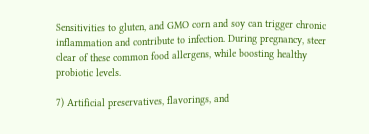Sensitivities to gluten, and GMO corn and soy can trigger chronic inflammation and contribute to infection. During pregnancy, steer clear of these common food allergens, while boosting healthy probiotic levels.

7) Artificial preservatives, flavorings, and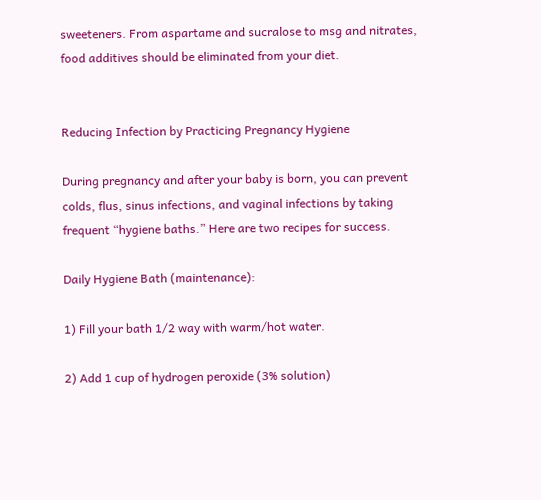sweeteners. From aspartame and sucralose to msg and nitrates, food additives should be eliminated from your diet.


Reducing Infection by Practicing Pregnancy Hygiene

During pregnancy and after your baby is born, you can prevent colds, flus, sinus infections, and vaginal infections by taking frequent “hygiene baths.” Here are two recipes for success.

Daily Hygiene Bath (maintenance):

1) Fill your bath 1/2 way with warm/hot water.

2) Add 1 cup of hydrogen peroxide (3% solution)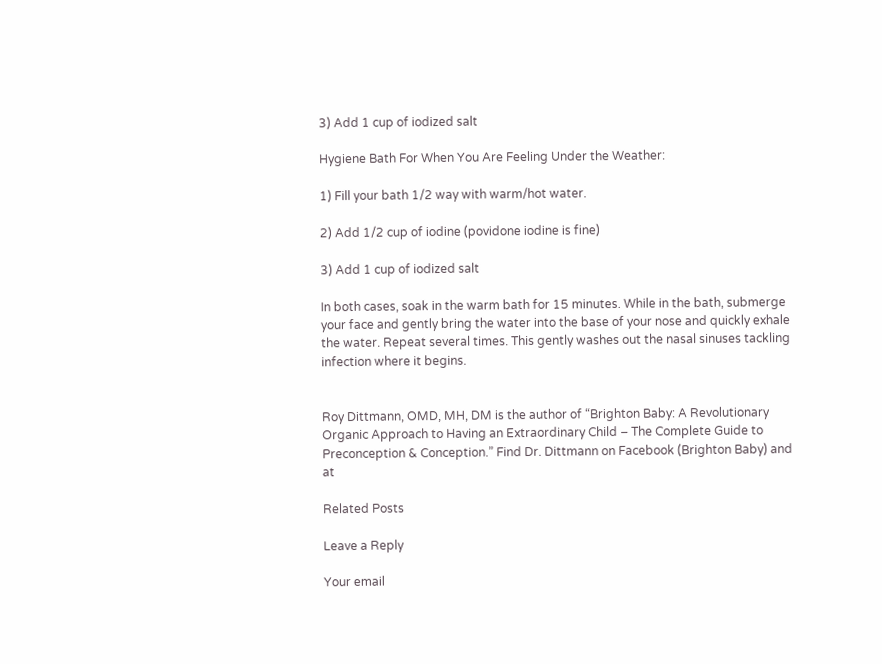3) Add 1 cup of iodized salt

Hygiene Bath For When You Are Feeling Under the Weather:

1) Fill your bath 1/2 way with warm/hot water.

2) Add 1/2 cup of iodine (povidone iodine is fine)

3) Add 1 cup of iodized salt

In both cases, soak in the warm bath for 15 minutes. While in the bath, submerge your face and gently bring the water into the base of your nose and quickly exhale the water. Repeat several times. This gently washes out the nasal sinuses tackling infection where it begins.


Roy Dittmann, OMD, MH, DM is the author of “Brighton Baby: A Revolutionary Organic Approach to Having an Extraordinary Child – The Complete Guide to Preconception & Conception.” Find Dr. Dittmann on Facebook (Brighton Baby) and at

Related Posts

Leave a Reply

Your email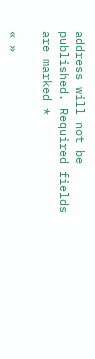address will not be published. Required fields are marked *

« »